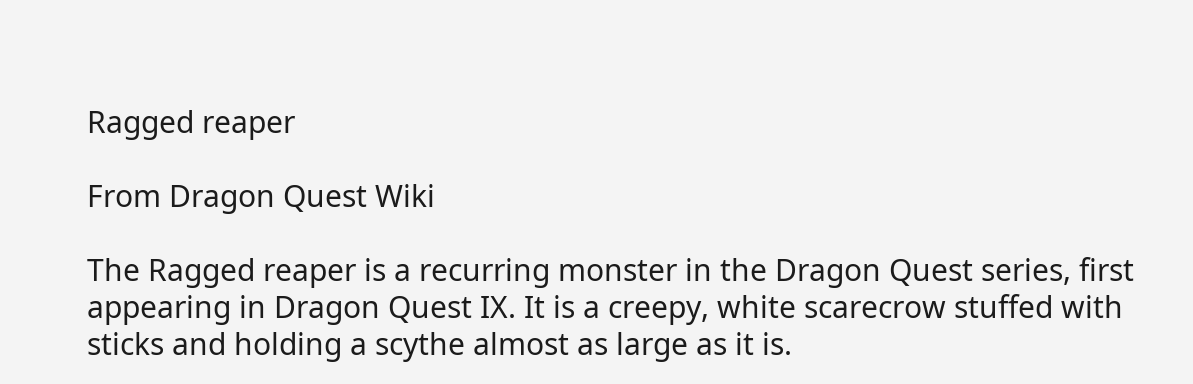Ragged reaper

From Dragon Quest Wiki

The Ragged reaper is a recurring monster in the Dragon Quest series, first appearing in Dragon Quest IX. It is a creepy, white scarecrow stuffed with sticks and holding a scythe almost as large as it is.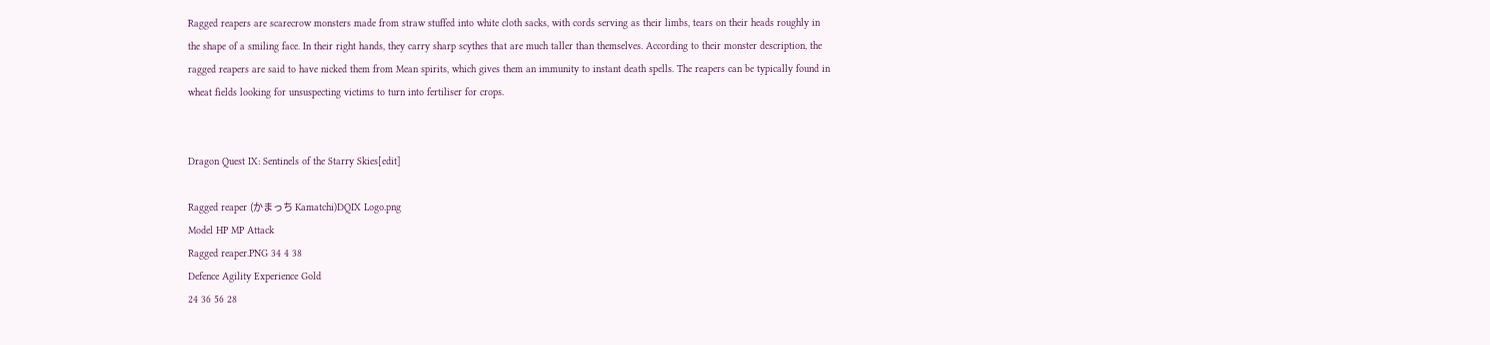Ragged reapers are scarecrow monsters made from straw stuffed into white cloth sacks, with cords serving as their limbs, tears on their heads roughly in the shape of a smiling face. In their right hands, they carry sharp scythes that are much taller than themselves. According to their monster description, the ragged reapers are said to have nicked them from Mean spirits, which gives them an immunity to instant death spells. The reapers can be typically found in wheat fields looking for unsuspecting victims to turn into fertiliser for crops.


Dragon Quest IX: Sentinels of the Starry Skies[edit]

Ragged reaper (かまっち Kamatchi)DQIX Logo.png
Model HP MP Attack
Ragged reaper.PNG 34 4 38
Defence Agility Experience Gold
24 36 56 28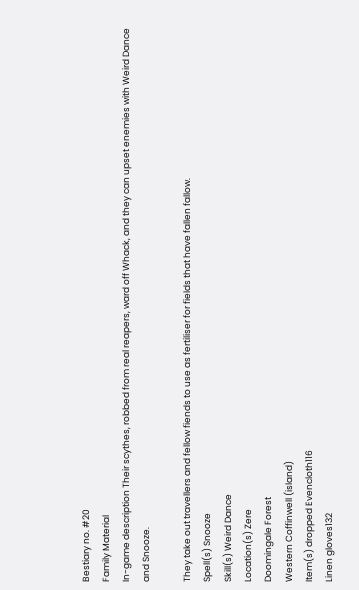Bestiary no. #20
Family Material
In-game description Their scythes, robbed from real reapers, ward off Whack, and they can upset enemies with Weird Dance and Snooze.

They take out travellers and fellow fiends to use as fertiliser for fields that have fallen fallow.
Spell(s) Snooze
Skill(s) Weird Dance
Location(s) Zere
Doomingale Forest
Western Coffinwell (island)
Item(s) dropped Evencloth116
Linen gloves132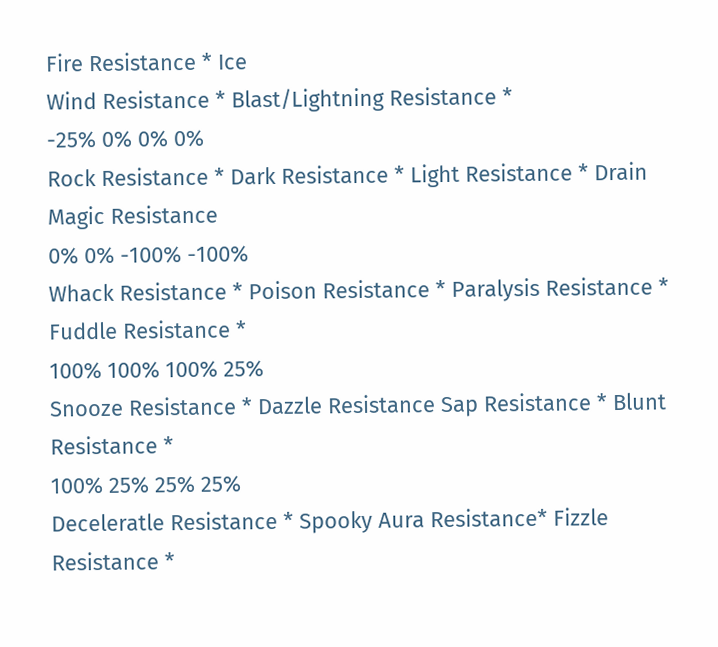Fire Resistance * Ice
Wind Resistance * Blast/Lightning Resistance *
-25% 0% 0% 0%
Rock Resistance * Dark Resistance * Light Resistance * Drain Magic Resistance
0% 0% -100% -100%
Whack Resistance * Poison Resistance * Paralysis Resistance * Fuddle Resistance *
100% 100% 100% 25%
Snooze Resistance * Dazzle Resistance Sap Resistance * Blunt Resistance *
100% 25% 25% 25%
Deceleratle Resistance * Spooky Aura Resistance* Fizzle Resistance *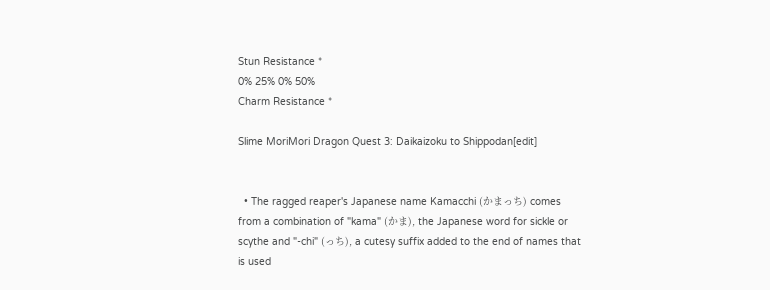Stun Resistance *
0% 25% 0% 50%
Charm Resistance *

Slime MoriMori Dragon Quest 3: Daikaizoku to Shippodan[edit]


  • The ragged reaper's Japanese name Kamacchi (かまっち) comes from a combination of "kama" (かま), the Japanese word for sickle or scythe and "-chi" (っち), a cutesy suffix added to the end of names that is used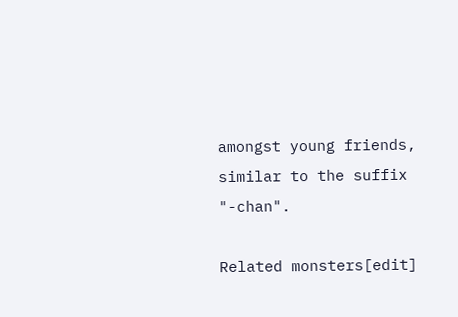amongst young friends, similar to the suffix "-chan".

Related monsters[edit]